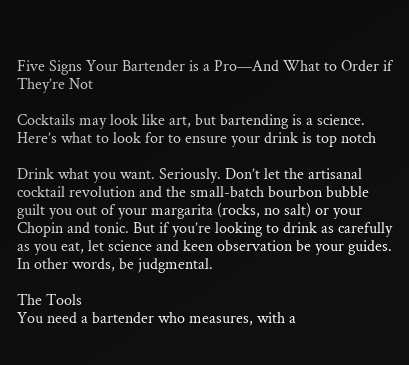Five Signs Your Bartender is a Pro—And What to Order if They’re Not

Cocktails may look like art, but bartending is a science. Here’s what to look for to ensure your drink is top notch

Drink what you want. Seriously. Don’t let the artisanal cocktail revolution and the small-batch bourbon bubble guilt you out of your margarita (rocks, no salt) or your Chopin and tonic. But if you’re looking to drink as carefully as you eat, let science and keen observation be your guides. In other words, be judgmental.

The Tools
You need a bartender who measures, with a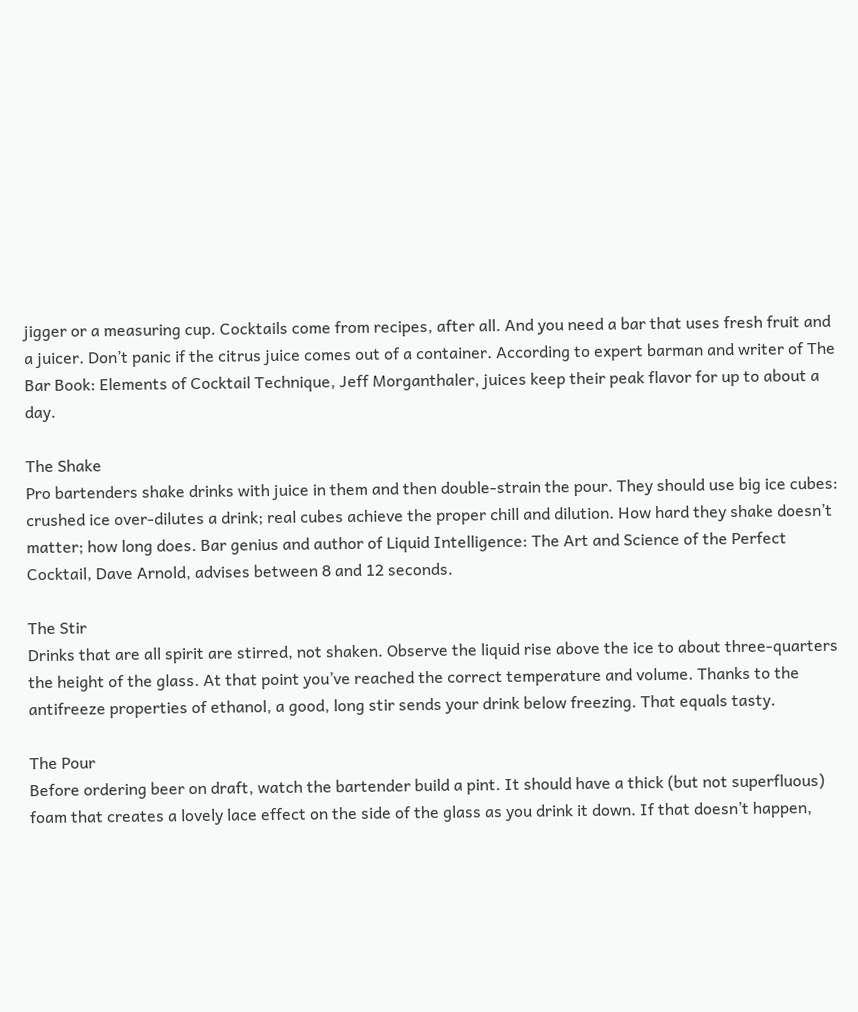jigger or a measuring cup. Cocktails come from recipes, after all. And you need a bar that uses fresh fruit and a juicer. Don’t panic if the citrus juice comes out of a container. According to expert barman and writer of The Bar Book: Elements of Cocktail Technique, Jeff Morganthaler, juices keep their peak flavor for up to about a day.

The Shake
Pro bartenders shake drinks with juice in them and then double-strain the pour. They should use big ice cubes: crushed ice over-dilutes a drink; real cubes achieve the proper chill and dilution. How hard they shake doesn’t matter; how long does. Bar genius and author of Liquid Intelligence: The Art and Science of the Perfect Cocktail, Dave Arnold, advises between 8 and 12 seconds.

The Stir
Drinks that are all spirit are stirred, not shaken. Observe the liquid rise above the ice to about three-quarters the height of the glass. At that point you’ve reached the correct temperature and volume. Thanks to the antifreeze properties of ethanol, a good, long stir sends your drink below freezing. That equals tasty.

The Pour
Before ordering beer on draft, watch the bartender build a pint. It should have a thick (but not superfluous) foam that creates a lovely lace effect on the side of the glass as you drink it down. If that doesn’t happen,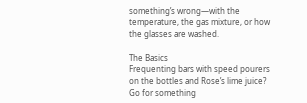something’s wrong—with the temperature, the gas mixture, or how the glasses are washed.

The Basics
Frequenting bars with speed pourers on the bottles and Rose’s lime juice? Go for something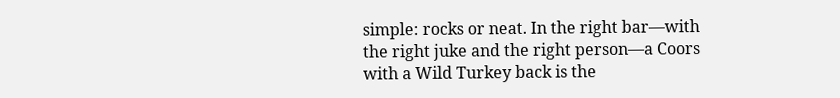simple: rocks or neat. In the right bar—with the right juke and the right person—a Coors with a Wild Turkey back is the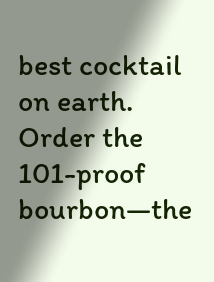best cocktail on earth. Order the 101-proof bourbon—the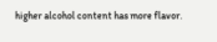higher alcohol content has more flavor.